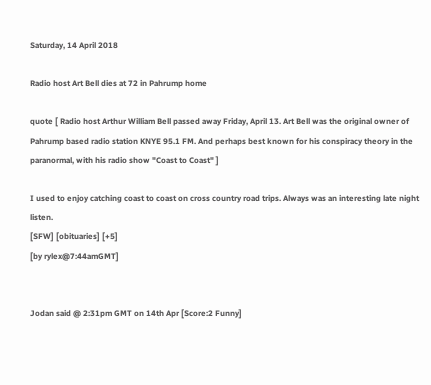Saturday, 14 April 2018

Radio host Art Bell dies at 72 in Pahrump home

quote [ Radio host Arthur William Bell passed away Friday, April 13. Art Bell was the original owner of Pahrump based radio station KNYE 95.1 FM. And perhaps best known for his conspiracy theory in the paranormal, with his radio show "Coast to Coast" ]

I used to enjoy catching coast to coast on cross country road trips. Always was an interesting late night listen.
[SFW] [obituaries] [+5]
[by rylex@7:44amGMT]


Jodan said @ 2:31pm GMT on 14th Apr [Score:2 Funny]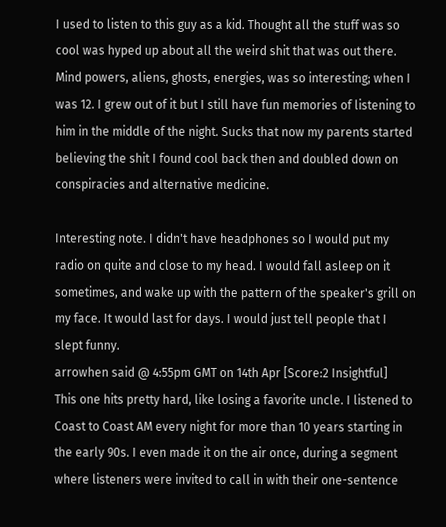I used to listen to this guy as a kid. Thought all the stuff was so cool was hyped up about all the weird shit that was out there. Mind powers, aliens, ghosts, energies, was so interesting; when I was 12. I grew out of it but I still have fun memories of listening to him in the middle of the night. Sucks that now my parents started believing the shit I found cool back then and doubled down on conspiracies and alternative medicine.

Interesting note. I didn't have headphones so I would put my radio on quite and close to my head. I would fall asleep on it sometimes, and wake up with the pattern of the speaker's grill on my face. It would last for days. I would just tell people that I slept funny.
arrowhen said @ 4:55pm GMT on 14th Apr [Score:2 Insightful]
This one hits pretty hard, like losing a favorite uncle. I listened to Coast to Coast AM every night for more than 10 years starting in the early 90s. I even made it on the air once, during a segment where listeners were invited to call in with their one-sentence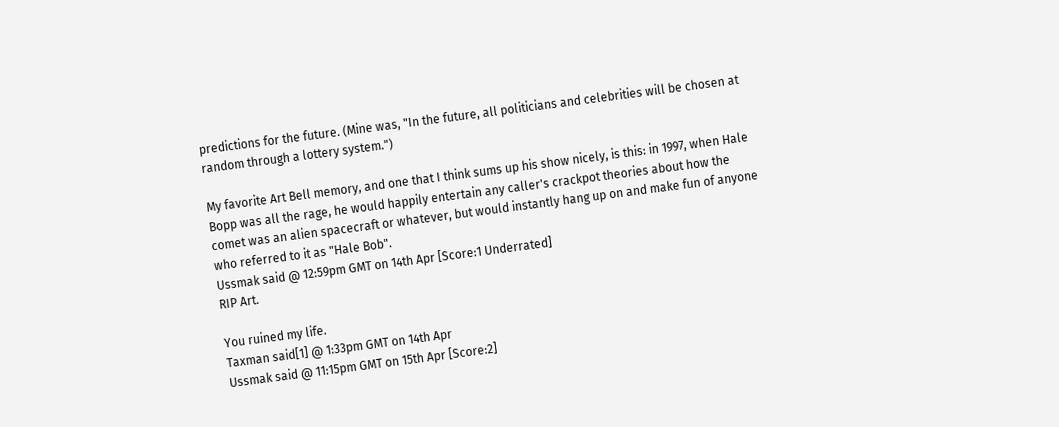predictions for the future. (Mine was, "In the future, all politicians and celebrities will be chosen at random through a lottery system.")

My favorite Art Bell memory, and one that I think sums up his show nicely, is this: in 1997, when Hale Bopp was all the rage, he would happily entertain any caller's crackpot theories about how the comet was an alien spacecraft or whatever, but would instantly hang up on and make fun of anyone who referred to it as "Hale Bob".
Ussmak said @ 12:59pm GMT on 14th Apr [Score:1 Underrated]
RIP Art.

You ruined my life.
Taxman said[1] @ 1:33pm GMT on 14th Apr
Ussmak said @ 11:15pm GMT on 15th Apr [Score:2]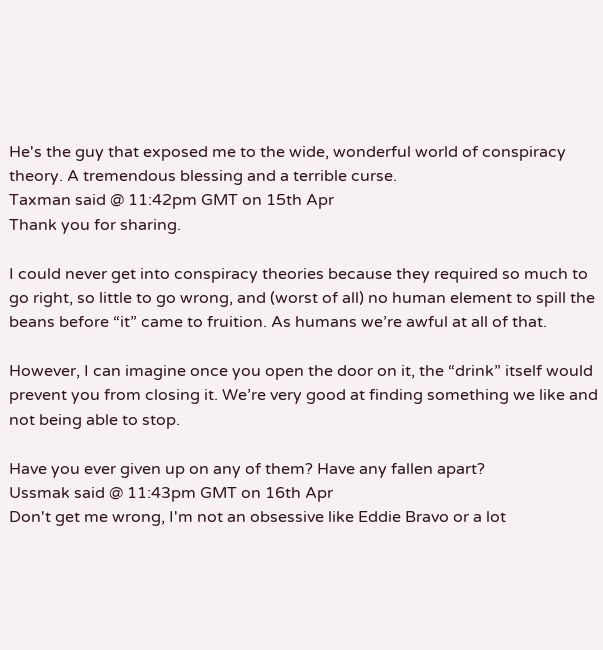He's the guy that exposed me to the wide, wonderful world of conspiracy theory. A tremendous blessing and a terrible curse.
Taxman said @ 11:42pm GMT on 15th Apr
Thank you for sharing.

I could never get into conspiracy theories because they required so much to go right, so little to go wrong, and (worst of all) no human element to spill the beans before “it” came to fruition. As humans we’re awful at all of that.

However, I can imagine once you open the door on it, the “drink” itself would prevent you from closing it. We’re very good at finding something we like and not being able to stop.

Have you ever given up on any of them? Have any fallen apart?
Ussmak said @ 11:43pm GMT on 16th Apr
Don't get me wrong, I'm not an obsessive like Eddie Bravo or a lot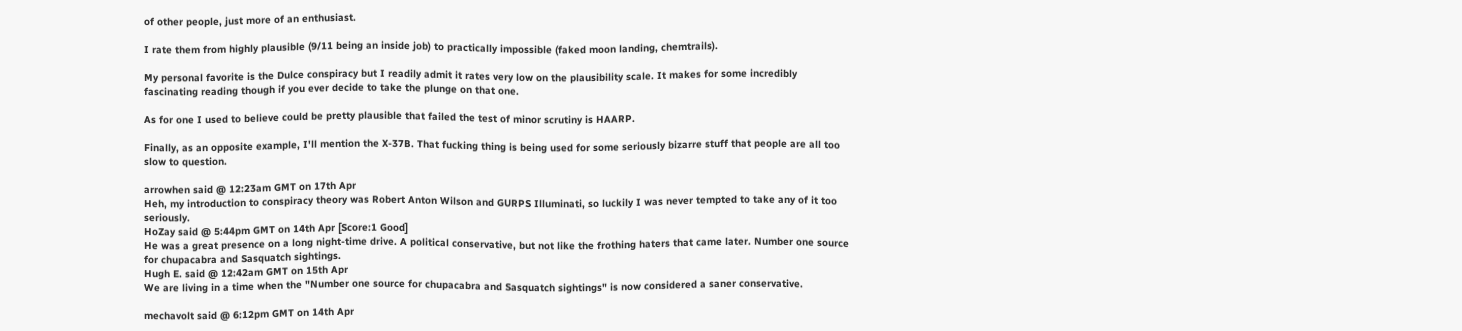of other people, just more of an enthusiast.

I rate them from highly plausible (9/11 being an inside job) to practically impossible (faked moon landing, chemtrails).

My personal favorite is the Dulce conspiracy but I readily admit it rates very low on the plausibility scale. It makes for some incredibly fascinating reading though if you ever decide to take the plunge on that one.

As for one I used to believe could be pretty plausible that failed the test of minor scrutiny is HAARP.

Finally, as an opposite example, I'll mention the X-37B. That fucking thing is being used for some seriously bizarre stuff that people are all too slow to question.

arrowhen said @ 12:23am GMT on 17th Apr
Heh, my introduction to conspiracy theory was Robert Anton Wilson and GURPS Illuminati, so luckily I was never tempted to take any of it too seriously.
HoZay said @ 5:44pm GMT on 14th Apr [Score:1 Good]
He was a great presence on a long night-time drive. A political conservative, but not like the frothing haters that came later. Number one source for chupacabra and Sasquatch sightings.
Hugh E. said @ 12:42am GMT on 15th Apr
We are living in a time when the "Number one source for chupacabra and Sasquatch sightings" is now considered a saner conservative.

mechavolt said @ 6:12pm GMT on 14th Apr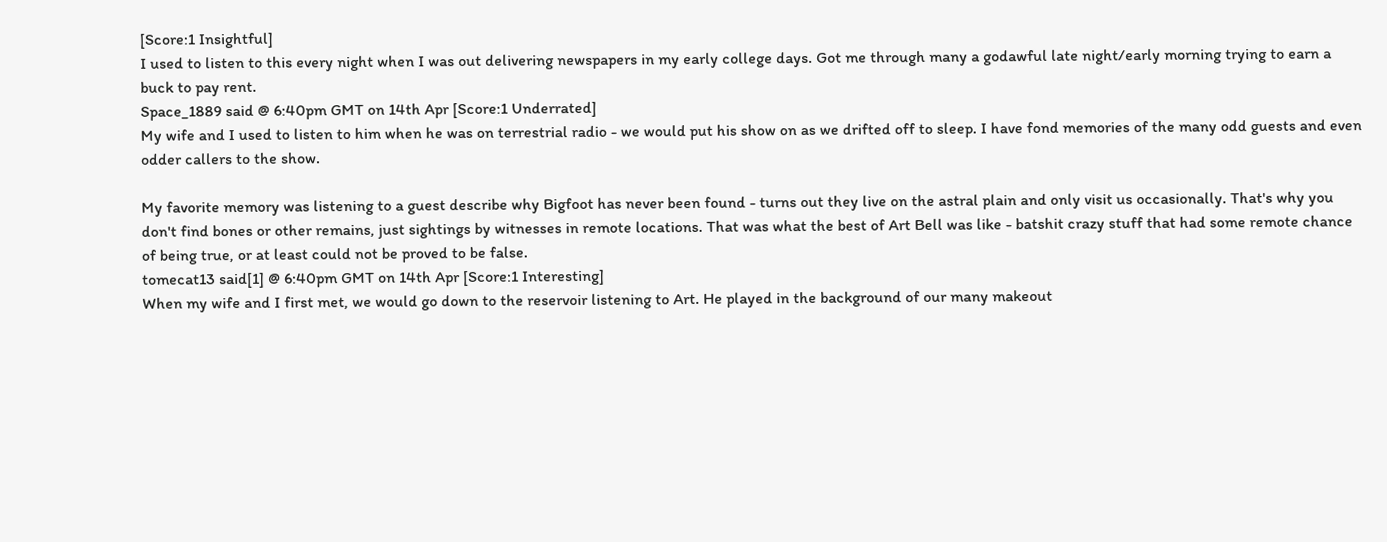[Score:1 Insightful]
I used to listen to this every night when I was out delivering newspapers in my early college days. Got me through many a godawful late night/early morning trying to earn a buck to pay rent.
Space_1889 said @ 6:40pm GMT on 14th Apr [Score:1 Underrated]
My wife and I used to listen to him when he was on terrestrial radio - we would put his show on as we drifted off to sleep. I have fond memories of the many odd guests and even odder callers to the show.

My favorite memory was listening to a guest describe why Bigfoot has never been found - turns out they live on the astral plain and only visit us occasionally. That's why you don't find bones or other remains, just sightings by witnesses in remote locations. That was what the best of Art Bell was like - batshit crazy stuff that had some remote chance of being true, or at least could not be proved to be false.
tomecat13 said[1] @ 6:40pm GMT on 14th Apr [Score:1 Interesting]
When my wife and I first met, we would go down to the reservoir listening to Art. He played in the background of our many makeout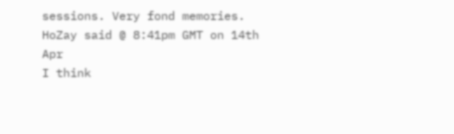sessions. Very fond memories.
HoZay said @ 8:41pm GMT on 14th Apr
I think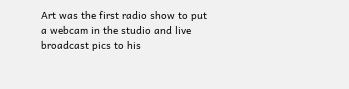Art was the first radio show to put a webcam in the studio and live broadcast pics to his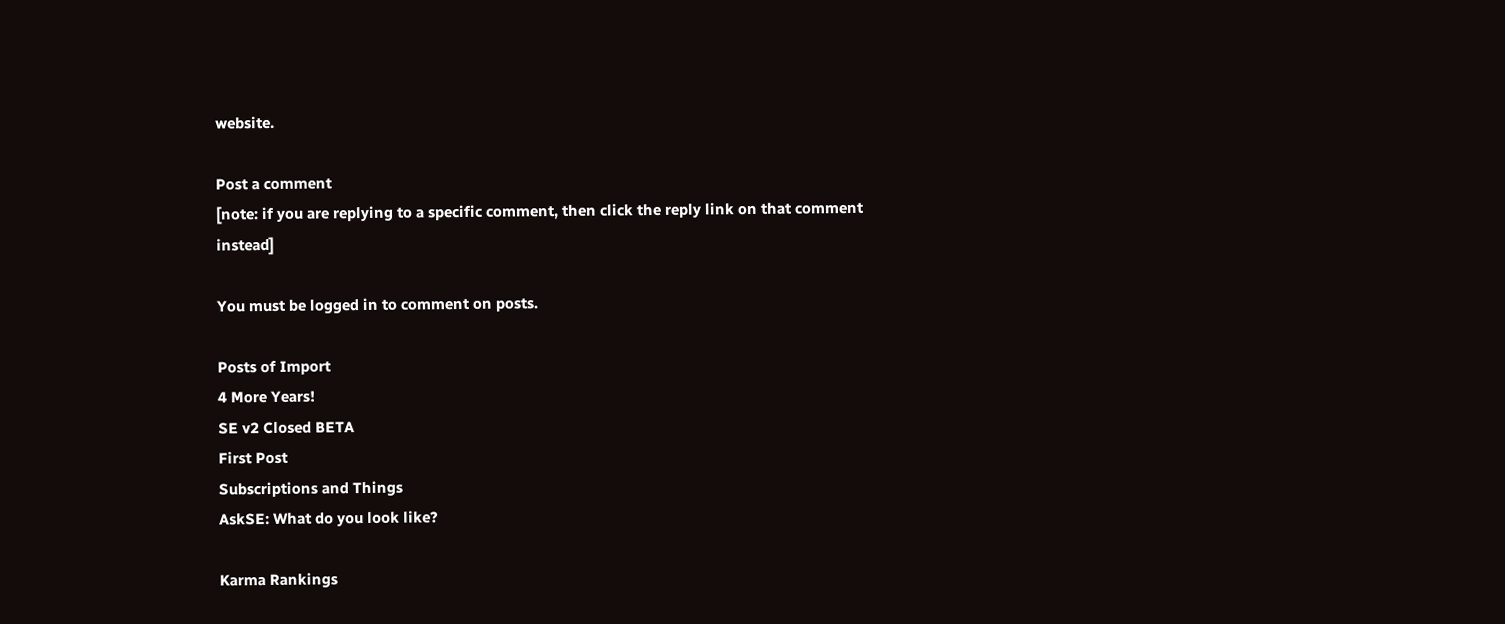website.

Post a comment
[note: if you are replying to a specific comment, then click the reply link on that comment instead]

You must be logged in to comment on posts.

Posts of Import
4 More Years!
SE v2 Closed BETA
First Post
Subscriptions and Things
AskSE: What do you look like?

Karma Rankings